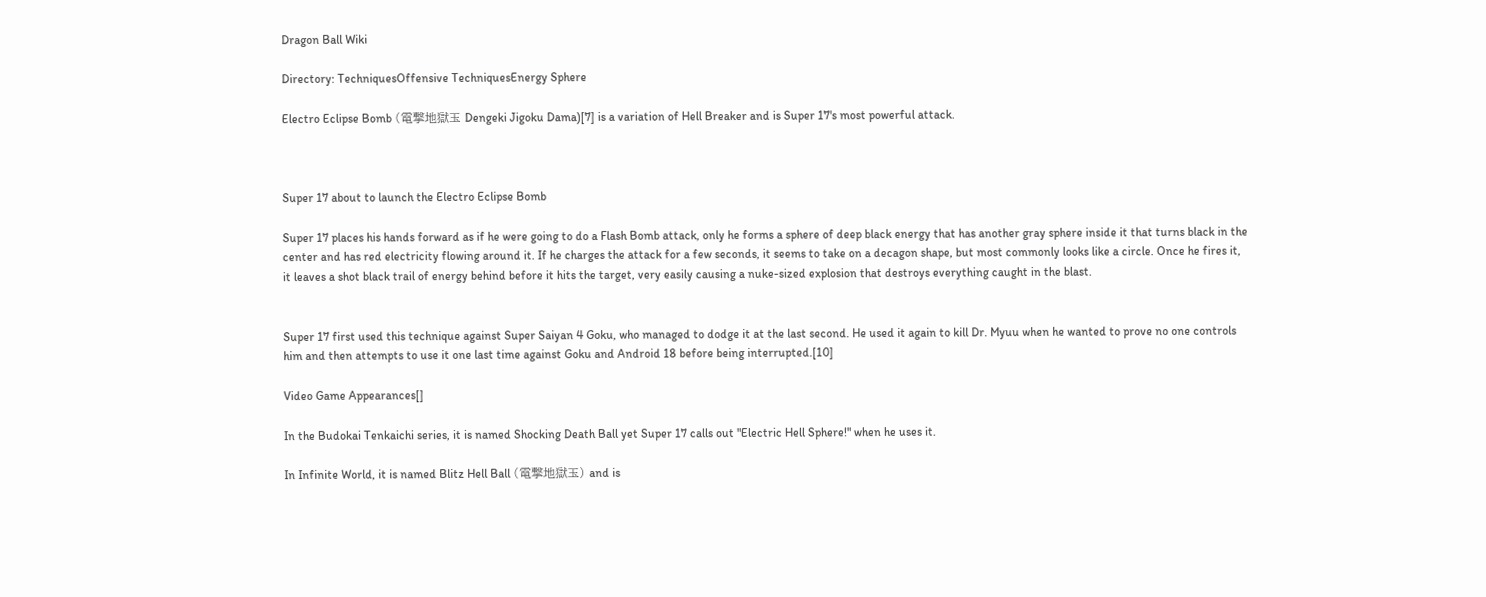Dragon Ball Wiki

Directory: TechniquesOffensive TechniquesEnergy Sphere

Electro Eclipse Bomb (電撃地獄玉 Dengeki Jigoku Dama)[7] is a variation of Hell Breaker and is Super 17's most powerful attack.



Super 17 about to launch the Electro Eclipse Bomb

Super 17 places his hands forward as if he were going to do a Flash Bomb attack, only he forms a sphere of deep black energy that has another gray sphere inside it that turns black in the center and has red electricity flowing around it. If he charges the attack for a few seconds, it seems to take on a decagon shape, but most commonly looks like a circle. Once he fires it, it leaves a shot black trail of energy behind before it hits the target, very easily causing a nuke-sized explosion that destroys everything caught in the blast.


Super 17 first used this technique against Super Saiyan 4 Goku, who managed to dodge it at the last second. He used it again to kill Dr. Myuu when he wanted to prove no one controls him and then attempts to use it one last time against Goku and Android 18 before being interrupted.[10]

Video Game Appearances[]

In the Budokai Tenkaichi series, it is named Shocking Death Ball yet Super 17 calls out "Electric Hell Sphere!" when he uses it.

In Infinite World, it is named Blitz Hell Ball (電撃地獄玉) and is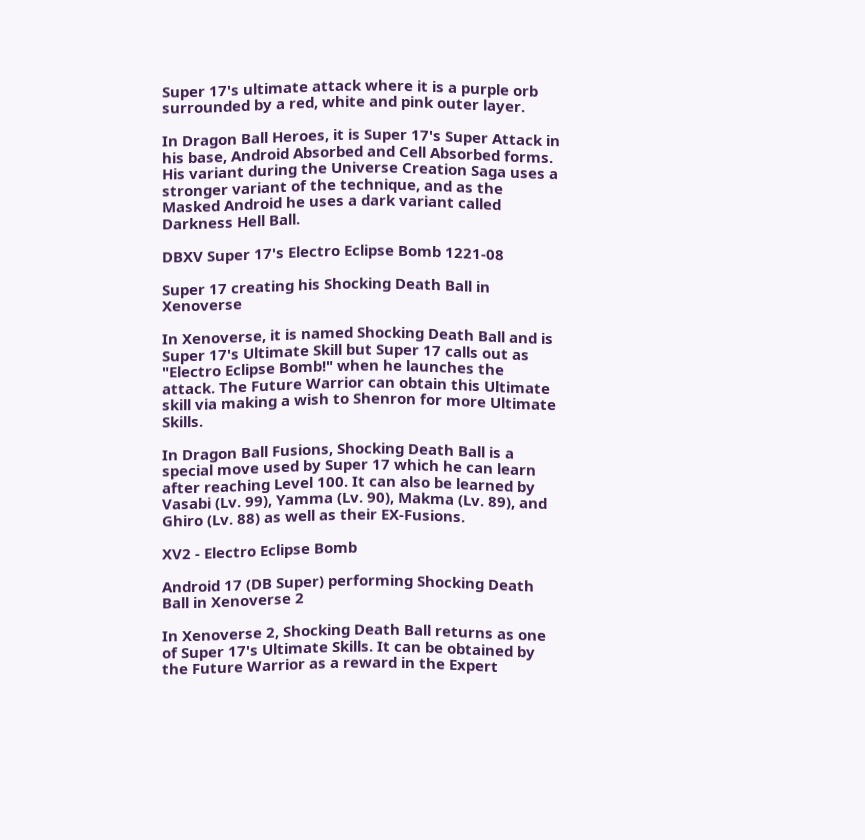Super 17's ultimate attack where it is a purple orb surrounded by a red, white and pink outer layer.

In Dragon Ball Heroes, it is Super 17's Super Attack in his base, Android Absorbed and Cell Absorbed forms. His variant during the Universe Creation Saga uses a stronger variant of the technique, and as the Masked Android he uses a dark variant called Darkness Hell Ball.

DBXV Super 17's Electro Eclipse Bomb 1221-08

Super 17 creating his Shocking Death Ball in Xenoverse

In Xenoverse, it is named Shocking Death Ball and is Super 17's Ultimate Skill but Super 17 calls out as "Electro Eclipse Bomb!" when he launches the attack. The Future Warrior can obtain this Ultimate skill via making a wish to Shenron for more Ultimate Skills.

In Dragon Ball Fusions, Shocking Death Ball is a special move used by Super 17 which he can learn after reaching Level 100. It can also be learned by Vasabi (Lv. 99), Yamma (Lv. 90), Makma (Lv. 89), and Ghiro (Lv. 88) as well as their EX-Fusions.

XV2 - Electro Eclipse Bomb

Android 17 (DB Super) performing Shocking Death Ball in Xenoverse 2

In Xenoverse 2, Shocking Death Ball returns as one of Super 17's Ultimate Skills. It can be obtained by the Future Warrior as a reward in the Expert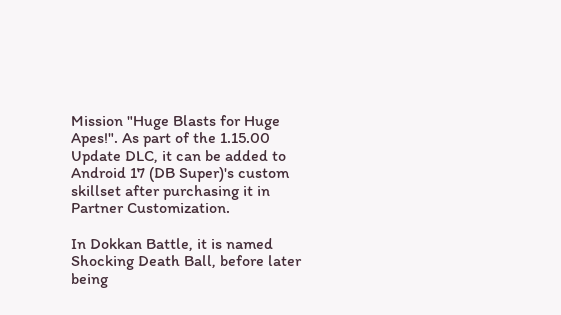Mission "Huge Blasts for Huge Apes!". As part of the 1.15.00 Update DLC, it can be added to Android 17 (DB Super)'s custom skillset after purchasing it in Partner Customization.

In Dokkan Battle, it is named Shocking Death Ball, before later being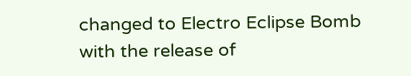changed to Electro Eclipse Bomb with the release of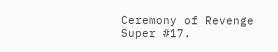Ceremony of Revenge Super #17.